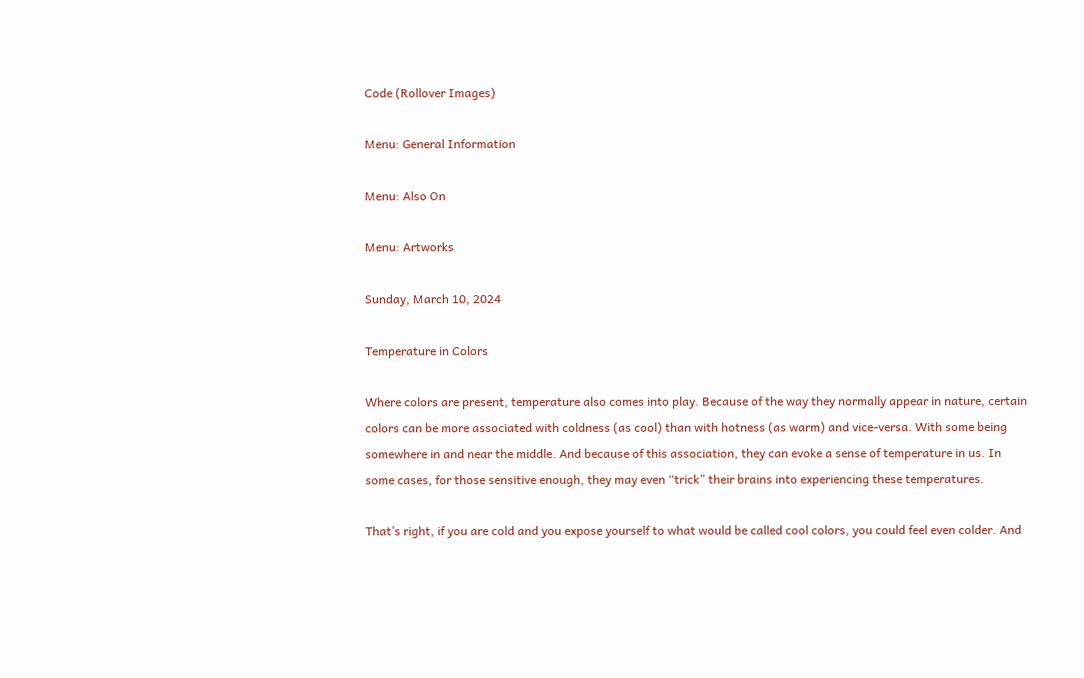Code (Rollover Images)

Menu: General Information

Menu: Also On

Menu: Artworks

Sunday, March 10, 2024

Temperature in Colors

Where colors are present, temperature also comes into play. Because of the way they normally appear in nature, certain colors can be more associated with coldness (as cool) than with hotness (as warm) and vice-versa. With some being somewhere in and near the middle. And because of this association, they can evoke a sense of temperature in us. In some cases, for those sensitive enough, they may even “trick” their brains into experiencing these temperatures.

That’s right, if you are cold and you expose yourself to what would be called cool colors, you could feel even colder. And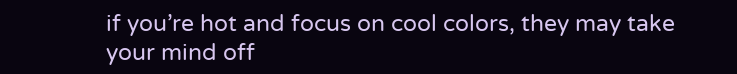if you’re hot and focus on cool colors, they may take your mind off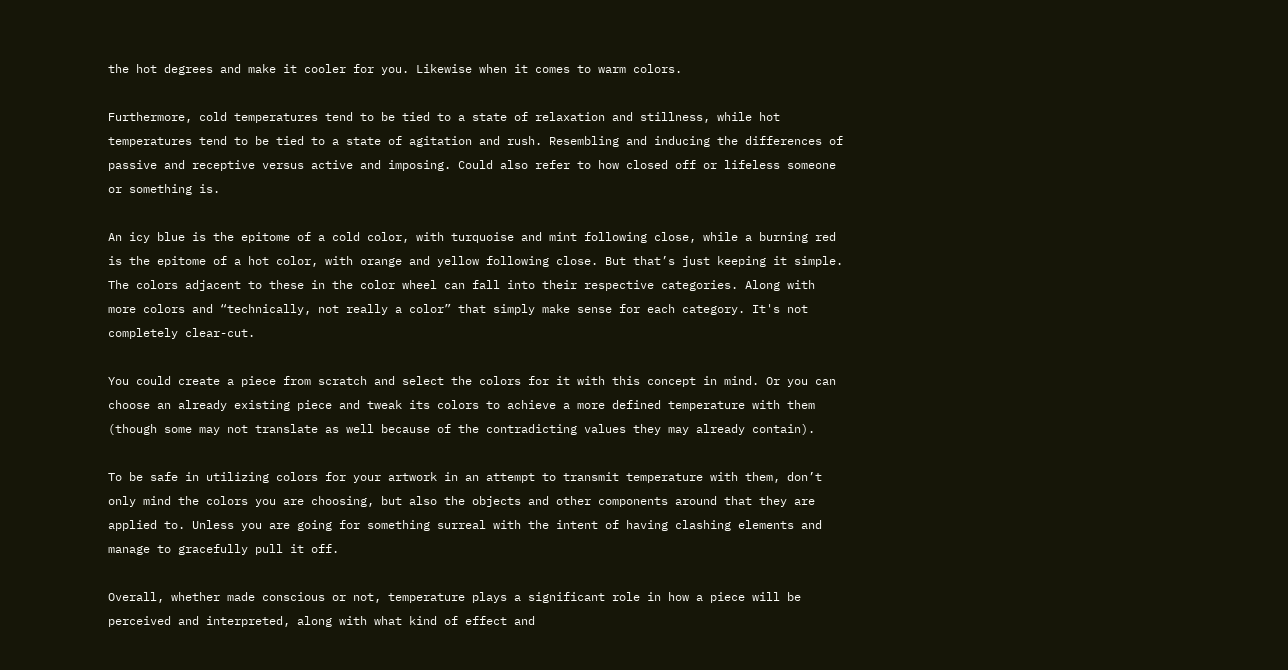the hot degrees and make it cooler for you. Likewise when it comes to warm colors.

Furthermore, cold temperatures tend to be tied to a state of relaxation and stillness, while hot temperatures tend to be tied to a state of agitation and rush. Resembling and inducing the differences of passive and receptive versus active and imposing. Could also refer to how closed off or lifeless someone or something is.

An icy blue is the epitome of a cold color, with turquoise and mint following close, while a burning red is the epitome of a hot color, with orange and yellow following close. But that’s just keeping it simple. The colors adjacent to these in the color wheel can fall into their respective categories. Along with more colors and “technically, not really a color” that simply make sense for each category. It's not completely clear-cut.

You could create a piece from scratch and select the colors for it with this concept in mind. Or you can choose an already existing piece and tweak its colors to achieve a more defined temperature with them (though some may not translate as well because of the contradicting values they may already contain).

To be safe in utilizing colors for your artwork in an attempt to transmit temperature with them, don’t only mind the colors you are choosing, but also the objects and other components around that they are applied to. Unless you are going for something surreal with the intent of having clashing elements and manage to gracefully pull it off.

Overall, whether made conscious or not, temperature plays a significant role in how a piece will be perceived and interpreted, along with what kind of effect and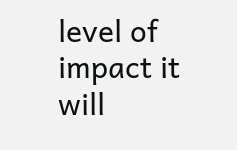level of impact it will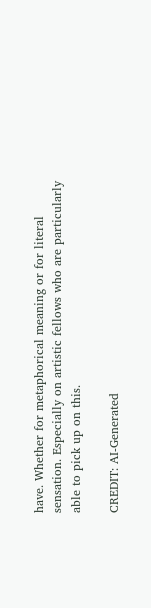have. Whether for metaphorical meaning or for literal sensation. Especially on artistic fellows who are particularly able to pick up on this.

CREDIT: AI-Generated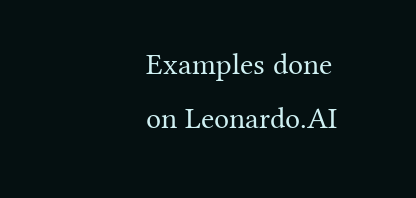Examples done on Leonardo.AI